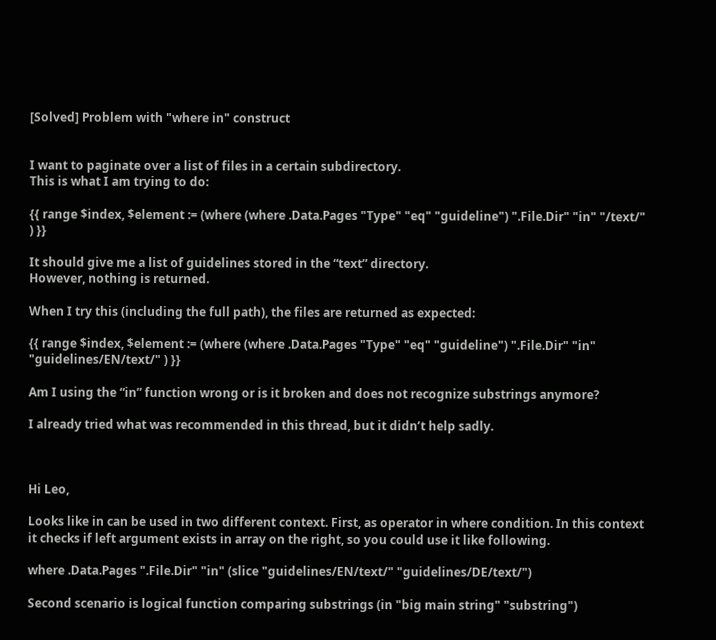[Solved] Problem with "where in" construct


I want to paginate over a list of files in a certain subdirectory.
This is what I am trying to do:

{{ range $index, $element := (where (where .Data.Pages "Type" "eq" "guideline") ".File.Dir" "in" "/text/" ) }}

It should give me a list of guidelines stored in the “text” directory.
However, nothing is returned.

When I try this (including the full path), the files are returned as expected:

{{ range $index, $element := (where (where .Data.Pages "Type" "eq" "guideline") ".File.Dir" "in" "guidelines/EN/text/" ) }}

Am I using the “in” function wrong or is it broken and does not recognize substrings anymore?

I already tried what was recommended in this thread, but it didn’t help sadly.



Hi Leo,

Looks like in can be used in two different context. First, as operator in where condition. In this context it checks if left argument exists in array on the right, so you could use it like following.

where .Data.Pages ".File.Dir" "in" (slice "guidelines/EN/text/" "guidelines/DE/text/")

Second scenario is logical function comparing substrings (in "big main string" "substring")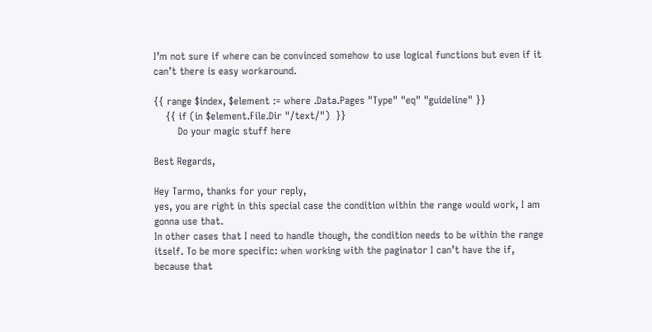I’m not sure if where can be convinced somehow to use logical functions but even if it can’t there is easy workaround.

{{ range $index, $element := where .Data.Pages "Type" "eq" "guideline" }}
    {{ if (in $element.File.Dir "/text/")  }}
        Do your magic stuff here

Best Regards,

Hey Tarmo, thanks for your reply,
yes, you are right in this special case the condition within the range would work, I am gonna use that.
In other cases that I need to handle though, the condition needs to be within the range itself. To be more specific: when working with the paginator I can’t have the if, because that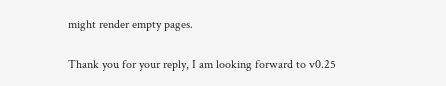might render empty pages.

Thank you for your reply, I am looking forward to v0.25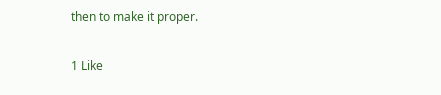then to make it proper.

1 Like